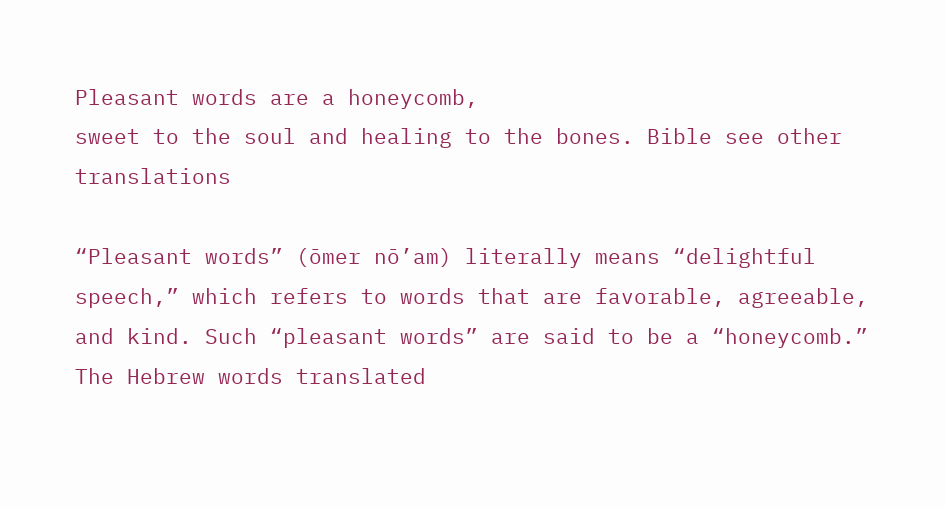Pleasant words are a honeycomb,
sweet to the soul and healing to the bones. Bible see other translations

“Pleasant words” (ōmer nō’am) literally means “delightful speech,” which refers to words that are favorable, agreeable, and kind. Such “pleasant words” are said to be a “honeycomb.” The Hebrew words translated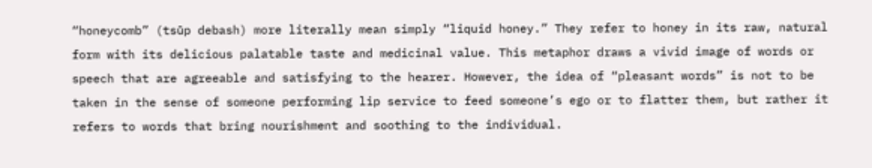“honeycomb” (tsūp debash) more literally mean simply “liquid honey.” They refer to honey in its raw, natural form with its delicious palatable taste and medicinal value. This metaphor draws a vivid image of words or speech that are agreeable and satisfying to the hearer. However, the idea of “pleasant words” is not to be taken in the sense of someone performing lip service to feed someone’s ego or to flatter them, but rather it refers to words that bring nourishment and soothing to the individual.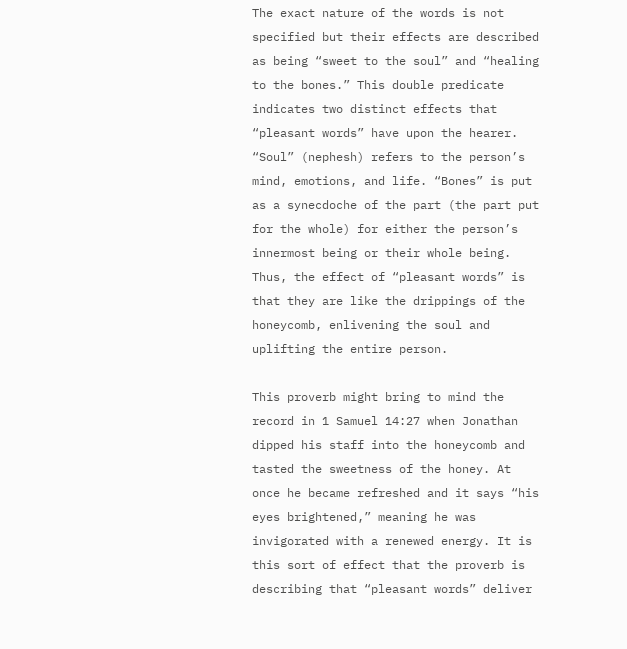The exact nature of the words is not specified but their effects are described as being “sweet to the soul” and “healing to the bones.” This double predicate indicates two distinct effects that “pleasant words” have upon the hearer. “Soul” (nephesh) refers to the person’s mind, emotions, and life. “Bones” is put as a synecdoche of the part (the part put for the whole) for either the person’s innermost being or their whole being. Thus, the effect of “pleasant words” is that they are like the drippings of the honeycomb, enlivening the soul and uplifting the entire person.

This proverb might bring to mind the record in 1 Samuel 14:27 when Jonathan dipped his staff into the honeycomb and tasted the sweetness of the honey. At once he became refreshed and it says “his eyes brightened,” meaning he was invigorated with a renewed energy. It is this sort of effect that the proverb is describing that “pleasant words” deliver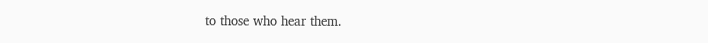to those who hear them.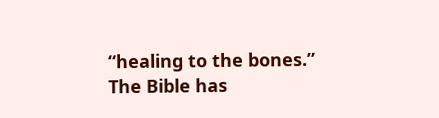“healing to the bones.” The Bible has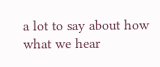a lot to say about how what we hear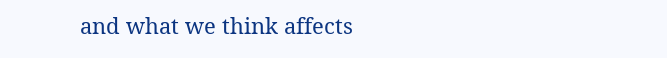and what we think affects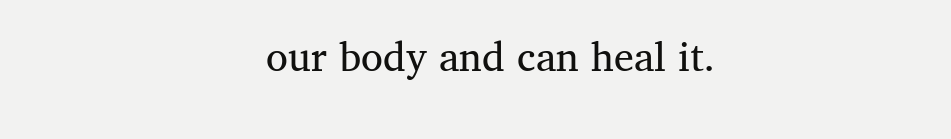our body and can heal it.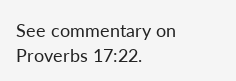See commentary on Proverbs 17:22.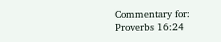Commentary for: Proverbs 16:24